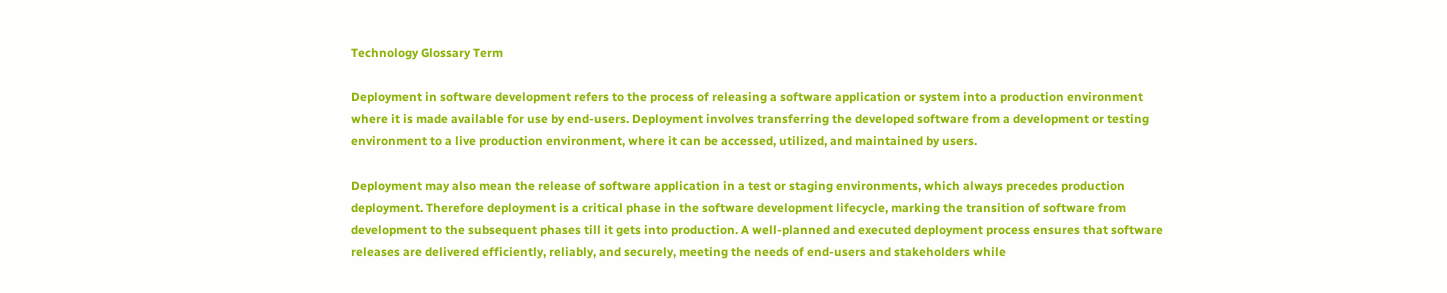Technology Glossary Term

Deployment in software development refers to the process of releasing a software application or system into a production environment where it is made available for use by end-users. Deployment involves transferring the developed software from a development or testing environment to a live production environment, where it can be accessed, utilized, and maintained by users.

Deployment may also mean the release of software application in a test or staging environments, which always precedes production deployment. Therefore deployment is a critical phase in the software development lifecycle, marking the transition of software from development to the subsequent phases till it gets into production. A well-planned and executed deployment process ensures that software releases are delivered efficiently, reliably, and securely, meeting the needs of end-users and stakeholders while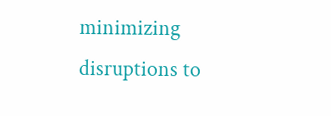minimizing disruptions to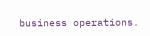business operations.